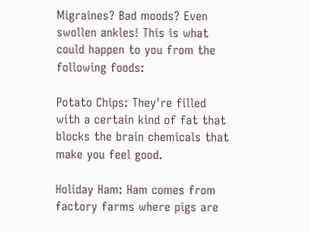Migraines? Bad moods? Even swollen ankles! This is what could happen to you from the following foods:

Potato Chips: They're filled with a certain kind of fat that blocks the brain chemicals that make you feel good.

Holiday Ham: Ham comes from factory farms where pigs are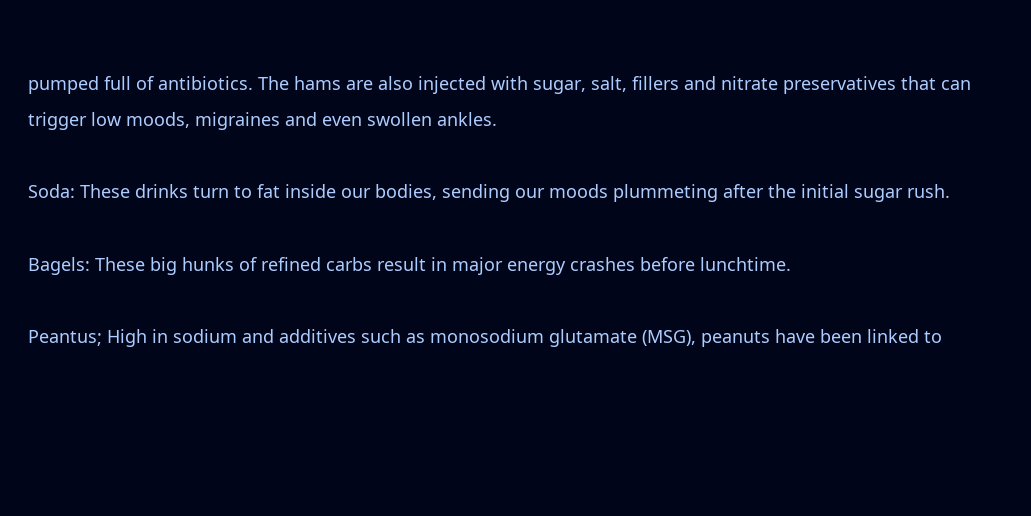pumped full of antibiotics. The hams are also injected with sugar, salt, fillers and nitrate preservatives that can trigger low moods, migraines and even swollen ankles.

Soda: These drinks turn to fat inside our bodies, sending our moods plummeting after the initial sugar rush.

Bagels: These big hunks of refined carbs result in major energy crashes before lunchtime.

Peantus; High in sodium and additives such as monosodium glutamate (MSG), peanuts have been linked to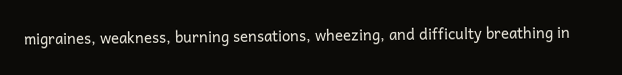migraines, weakness, burning sensations, wheezing, and difficulty breathing in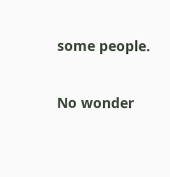some people.

No wonder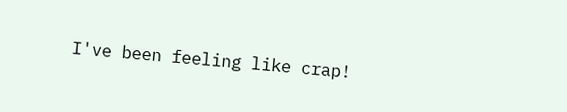I've been feeling like crap!